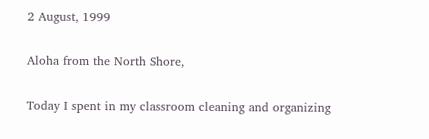2 August, 1999

Aloha from the North Shore,

Today I spent in my classroom cleaning and organizing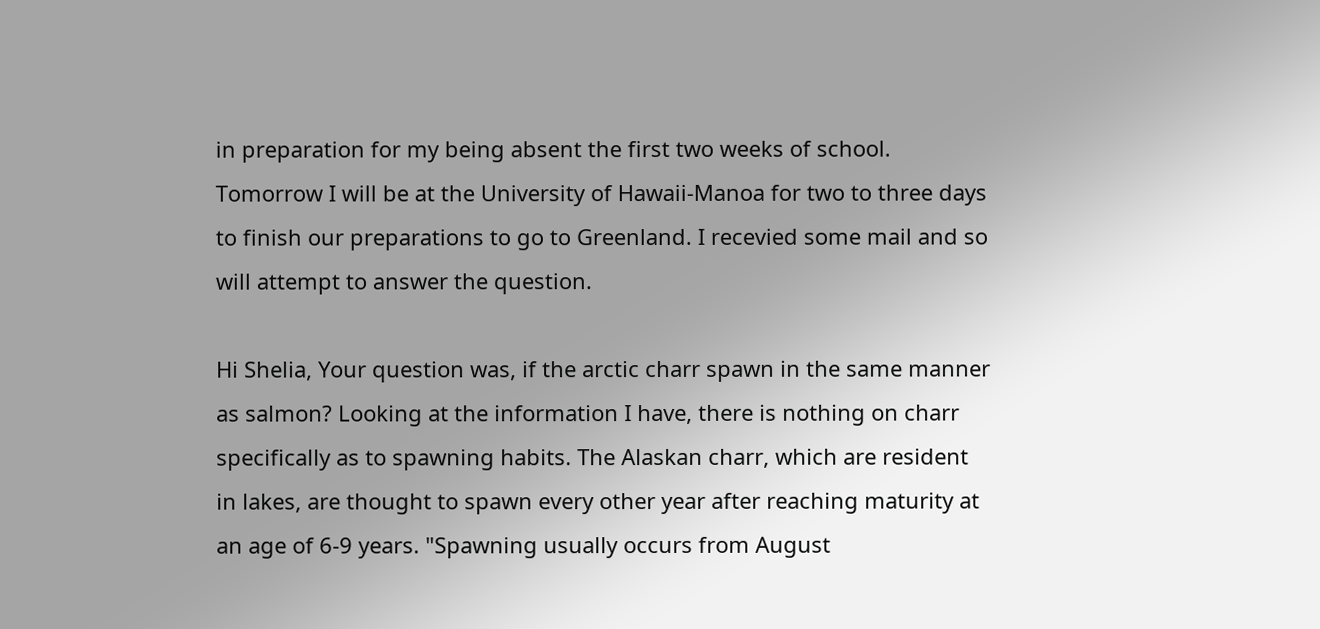in preparation for my being absent the first two weeks of school. Tomorrow I will be at the University of Hawaii-Manoa for two to three days to finish our preparations to go to Greenland. I recevied some mail and so will attempt to answer the question.

Hi Shelia, Your question was, if the arctic charr spawn in the same manner as salmon? Looking at the information I have, there is nothing on charr specifically as to spawning habits. The Alaskan charr, which are resident in lakes, are thought to spawn every other year after reaching maturity at an age of 6-9 years. "Spawning usually occurs from August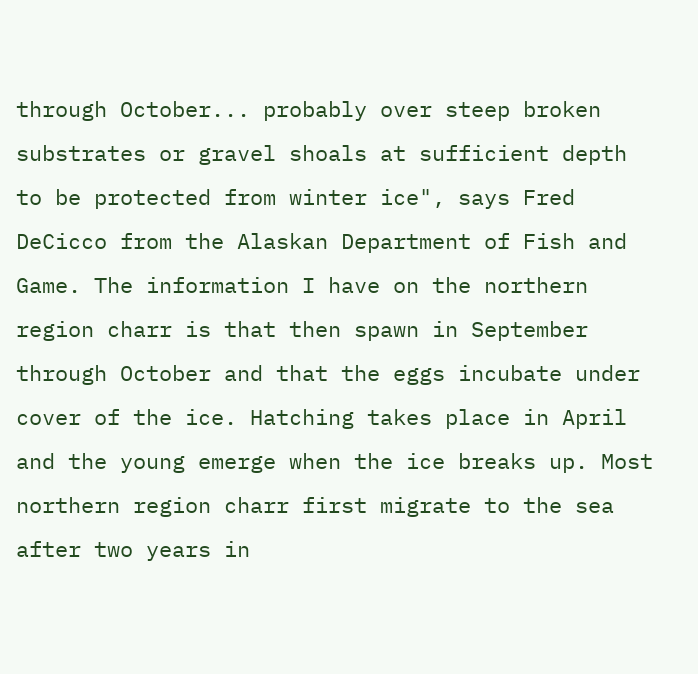through October... probably over steep broken substrates or gravel shoals at sufficient depth to be protected from winter ice", says Fred DeCicco from the Alaskan Department of Fish and Game. The information I have on the northern region charr is that then spawn in September through October and that the eggs incubate under cover of the ice. Hatching takes place in April and the young emerge when the ice breaks up. Most northern region charr first migrate to the sea after two years in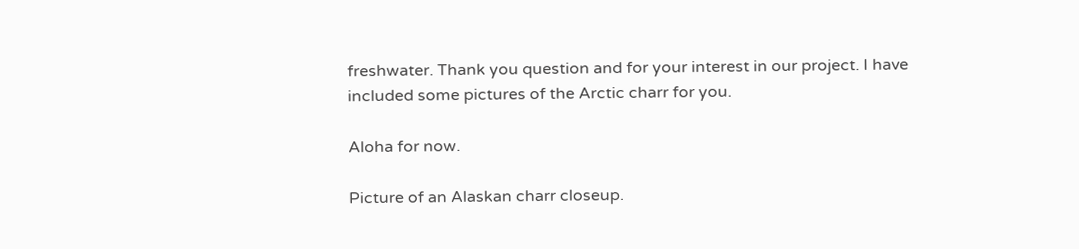freshwater. Thank you question and for your interest in our project. I have included some pictures of the Arctic charr for you.

Aloha for now.

Picture of an Alaskan charr closeup.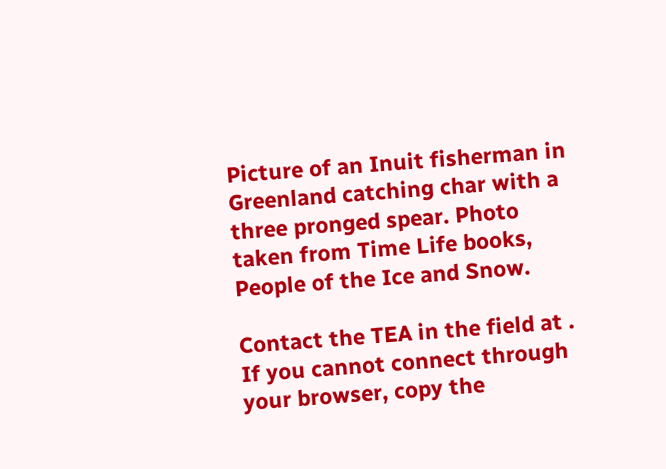Picture of an Inuit fisherman in Greenland catching char with a three pronged spear. Photo taken from Time Life books, People of the Ice and Snow.

Contact the TEA in the field at .
If you cannot connect through your browser, copy the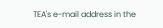TEA's e-mail address in the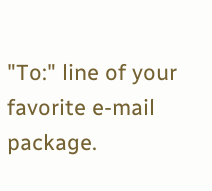"To:" line of your favorite e-mail package.